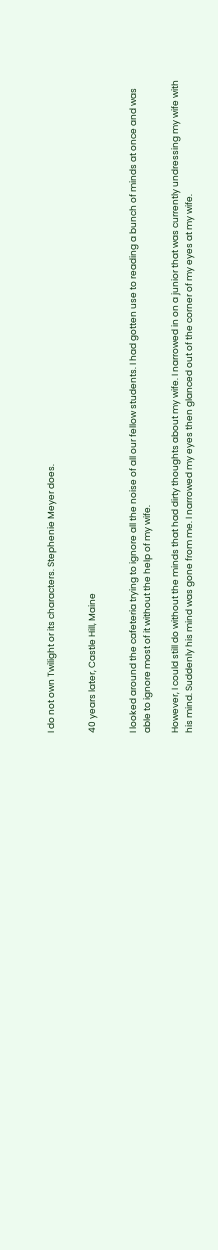I do not own Twilight or its characters. Stephenie Meyer does.


40 years later, Castle Hill, Maine


I looked around the cafeteria trying to ignore all the noise of all our fellow students. I had gotten use to reading a bunch of minds at once and was able to ignore most of it without the help of my wife.

However, I could still do without the minds that had dirty thoughts about my wife. I narrowed in on a junior that was currently undressing my wife with his mind. Suddenly his mind was gone from me. I narrowed my eyes then glanced out of the corner of my eyes at my wife.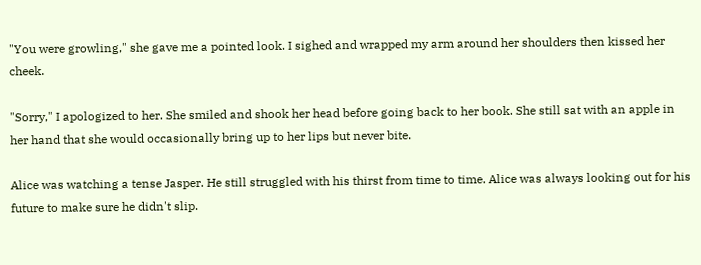"You were growling," she gave me a pointed look. I sighed and wrapped my arm around her shoulders then kissed her cheek.

"Sorry," I apologized to her. She smiled and shook her head before going back to her book. She still sat with an apple in her hand that she would occasionally bring up to her lips but never bite.

Alice was watching a tense Jasper. He still struggled with his thirst from time to time. Alice was always looking out for his future to make sure he didn't slip.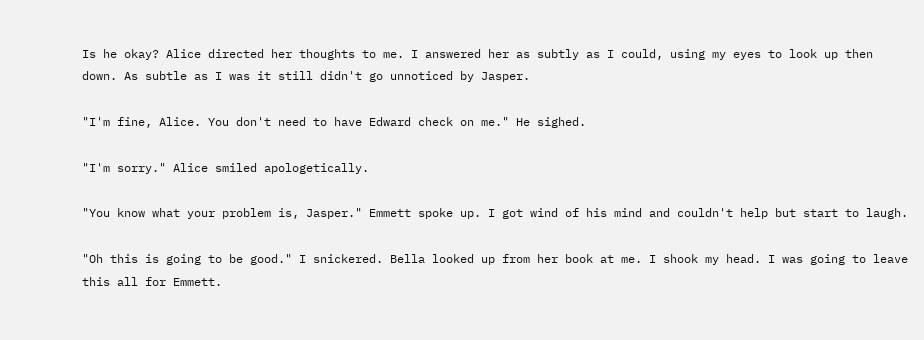Is he okay? Alice directed her thoughts to me. I answered her as subtly as I could, using my eyes to look up then down. As subtle as I was it still didn't go unnoticed by Jasper.

"I'm fine, Alice. You don't need to have Edward check on me." He sighed.

"I'm sorry." Alice smiled apologetically.

"You know what your problem is, Jasper." Emmett spoke up. I got wind of his mind and couldn't help but start to laugh.

"Oh this is going to be good." I snickered. Bella looked up from her book at me. I shook my head. I was going to leave this all for Emmett.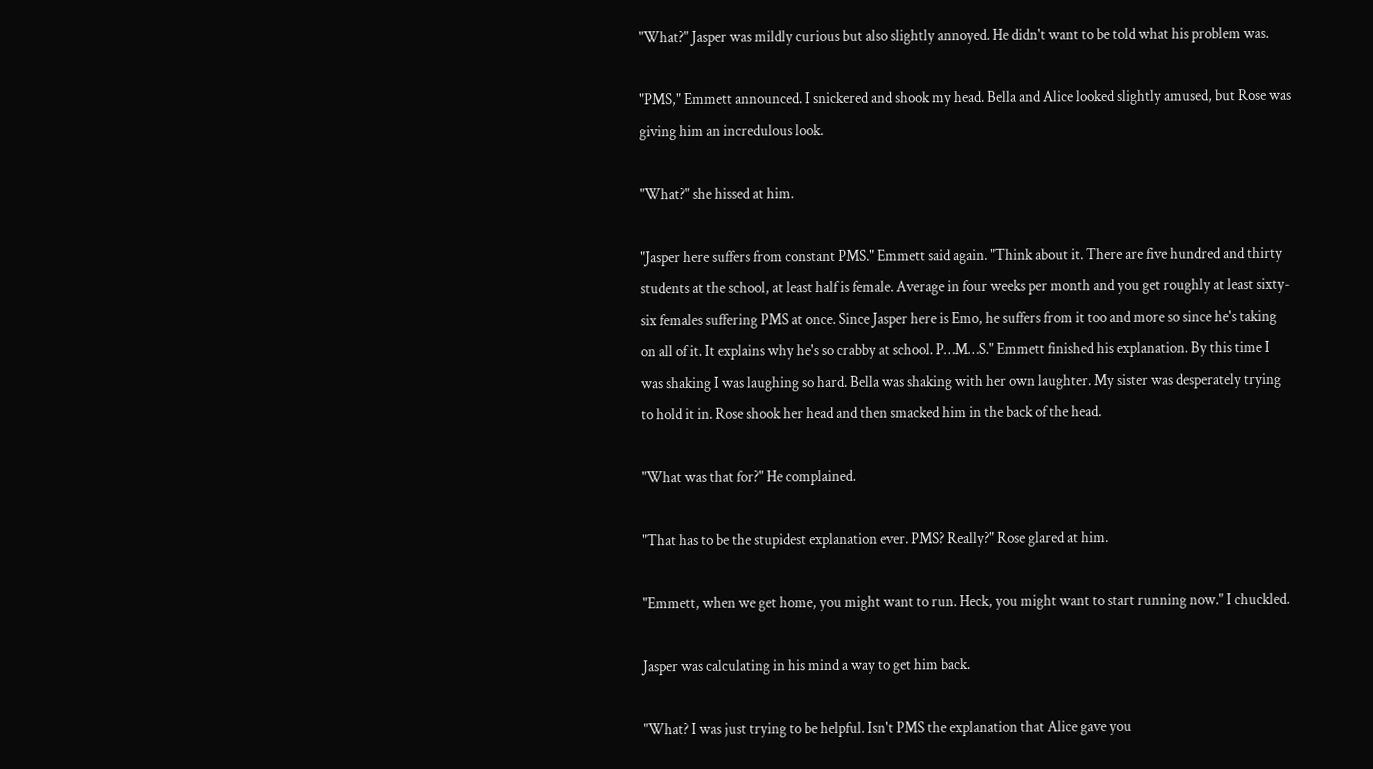"What?" Jasper was mildly curious but also slightly annoyed. He didn't want to be told what his problem was.

"PMS," Emmett announced. I snickered and shook my head. Bella and Alice looked slightly amused, but Rose was giving him an incredulous look.

"What?" she hissed at him.

"Jasper here suffers from constant PMS." Emmett said again. "Think about it. There are five hundred and thirty students at the school, at least half is female. Average in four weeks per month and you get roughly at least sixty-six females suffering PMS at once. Since Jasper here is Emo, he suffers from it too and more so since he's taking on all of it. It explains why he's so crabby at school. P…M…S." Emmett finished his explanation. By this time I was shaking I was laughing so hard. Bella was shaking with her own laughter. My sister was desperately trying to hold it in. Rose shook her head and then smacked him in the back of the head.

"What was that for?" He complained.

"That has to be the stupidest explanation ever. PMS? Really?" Rose glared at him.

"Emmett, when we get home, you might want to run. Heck, you might want to start running now." I chuckled.

Jasper was calculating in his mind a way to get him back.

"What? I was just trying to be helpful. Isn't PMS the explanation that Alice gave you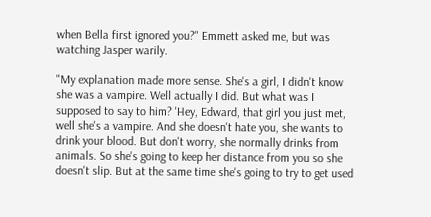when Bella first ignored you?" Emmett asked me, but was watching Jasper warily.

"My explanation made more sense. She's a girl, I didn't know she was a vampire. Well actually I did. But what was I supposed to say to him? 'Hey, Edward, that girl you just met, well she's a vampire. And she doesn't hate you, she wants to drink your blood. But don't worry, she normally drinks from animals. So she's going to keep her distance from you so she doesn't slip. But at the same time she's going to try to get used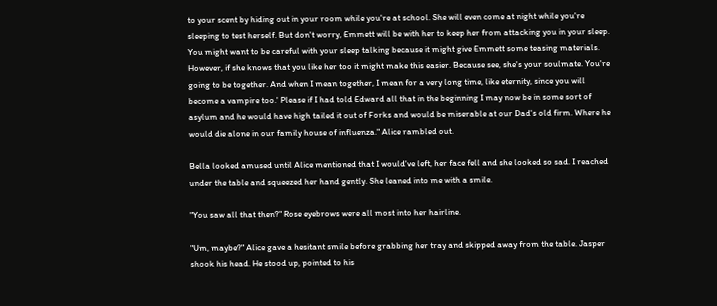to your scent by hiding out in your room while you're at school. She will even come at night while you're sleeping to test herself. But don't worry, Emmett will be with her to keep her from attacking you in your sleep. You might want to be careful with your sleep talking because it might give Emmett some teasing materials. However, if she knows that you like her too it might make this easier. Because see, she's your soulmate. You're going to be together. And when I mean together, I mean for a very long time, like eternity, since you will become a vampire too.' Please if I had told Edward all that in the beginning I may now be in some sort of asylum and he would have high tailed it out of Forks and would be miserable at our Dad's old firm. Where he would die alone in our family house of influenza." Alice rambled out.

Bella looked amused until Alice mentioned that I would've left, her face fell and she looked so sad. I reached under the table and squeezed her hand gently. She leaned into me with a smile.

"You saw all that then?" Rose eyebrows were all most into her hairline.

"Um, maybe?" Alice gave a hesitant smile before grabbing her tray and skipped away from the table. Jasper shook his head. He stood up, pointed to his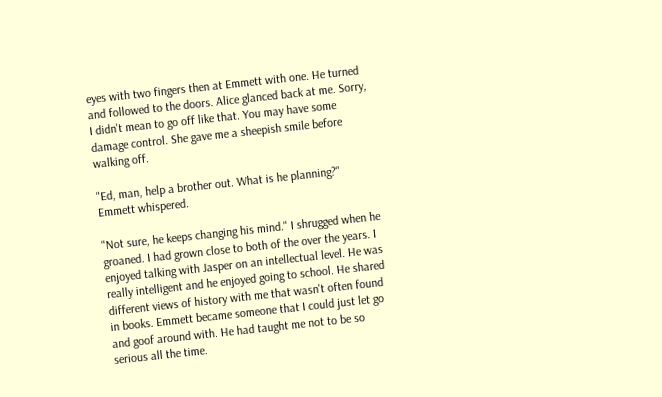eyes with two fingers then at Emmett with one. He turned and followed to the doors. Alice glanced back at me. Sorry, I didn't mean to go off like that. You may have some damage control. She gave me a sheepish smile before walking off.

"Ed, man, help a brother out. What is he planning?" Emmett whispered.

"Not sure, he keeps changing his mind." I shrugged when he groaned. I had grown close to both of the over the years. I enjoyed talking with Jasper on an intellectual level. He was really intelligent and he enjoyed going to school. He shared different views of history with me that wasn't often found in books. Emmett became someone that I could just let go and goof around with. He had taught me not to be so serious all the time.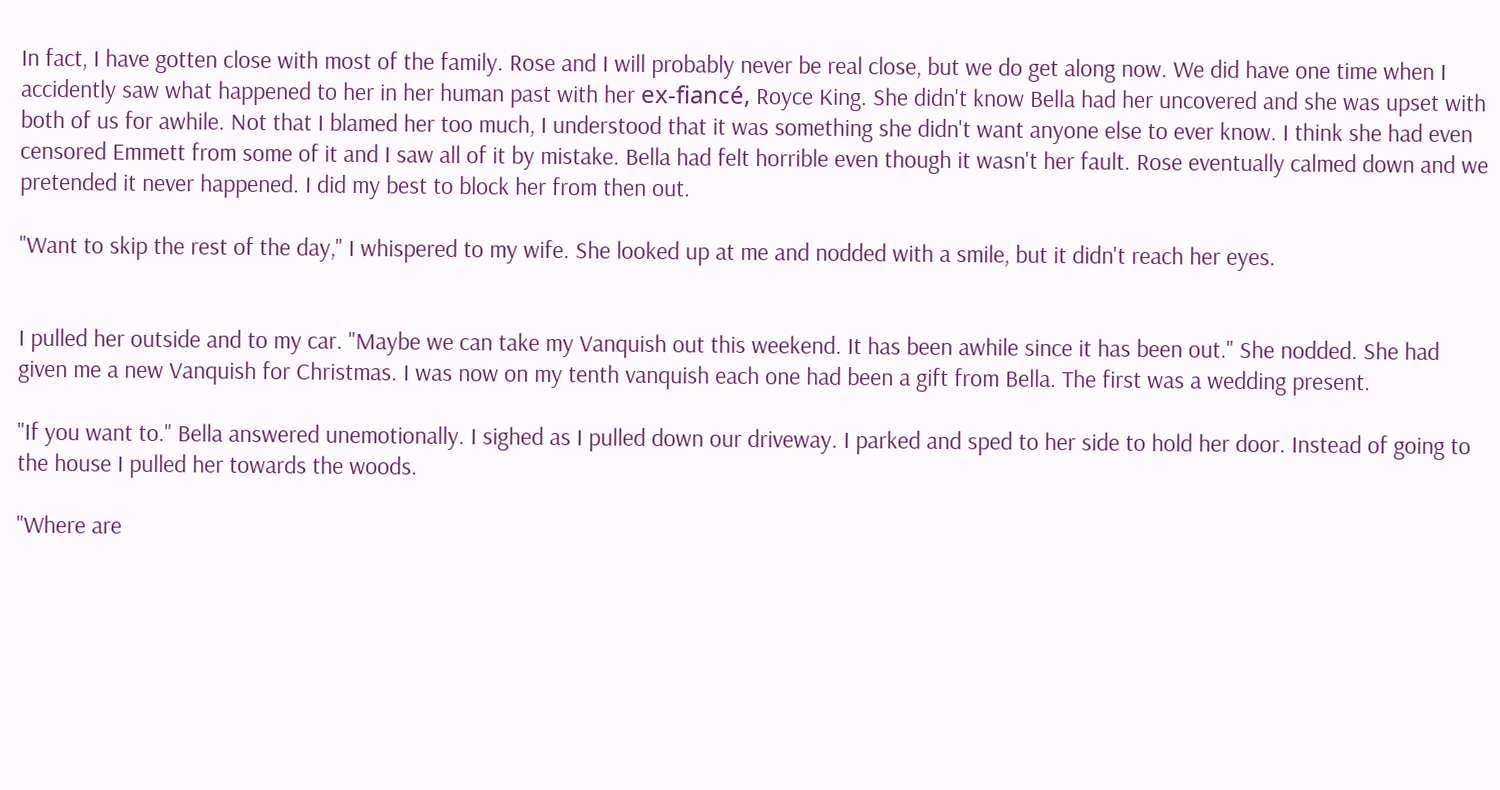In fact, I have gotten close with most of the family. Rose and I will probably never be real close, but we do get along now. We did have one time when I accidently saw what happened to her in her human past with her ex-fiancé, Royce King. She didn't know Bella had her uncovered and she was upset with both of us for awhile. Not that I blamed her too much, I understood that it was something she didn't want anyone else to ever know. I think she had even censored Emmett from some of it and I saw all of it by mistake. Bella had felt horrible even though it wasn't her fault. Rose eventually calmed down and we pretended it never happened. I did my best to block her from then out.

"Want to skip the rest of the day," I whispered to my wife. She looked up at me and nodded with a smile, but it didn't reach her eyes.


I pulled her outside and to my car. "Maybe we can take my Vanquish out this weekend. It has been awhile since it has been out." She nodded. She had given me a new Vanquish for Christmas. I was now on my tenth vanquish each one had been a gift from Bella. The first was a wedding present.

"If you want to." Bella answered unemotionally. I sighed as I pulled down our driveway. I parked and sped to her side to hold her door. Instead of going to the house I pulled her towards the woods.

"Where are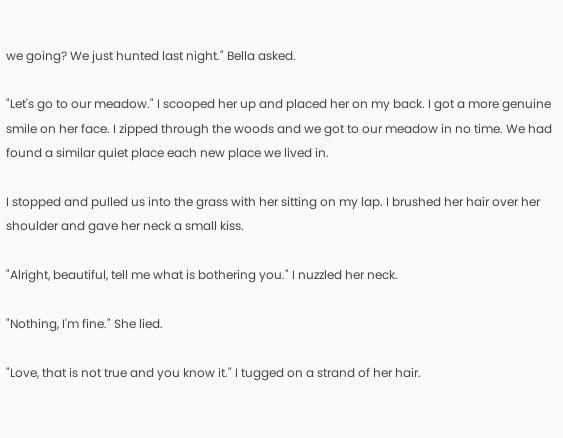we going? We just hunted last night." Bella asked.

"Let's go to our meadow." I scooped her up and placed her on my back. I got a more genuine smile on her face. I zipped through the woods and we got to our meadow in no time. We had found a similar quiet place each new place we lived in.

I stopped and pulled us into the grass with her sitting on my lap. I brushed her hair over her shoulder and gave her neck a small kiss.

"Alright, beautiful, tell me what is bothering you." I nuzzled her neck.

"Nothing, I'm fine." She lied.

"Love, that is not true and you know it." I tugged on a strand of her hair.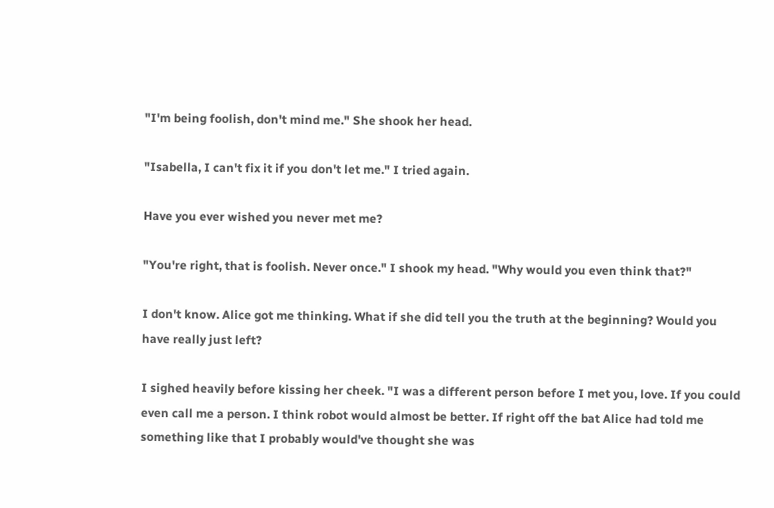"I'm being foolish, don't mind me." She shook her head.

"Isabella, I can't fix it if you don't let me." I tried again.

Have you ever wished you never met me?

"You're right, that is foolish. Never once." I shook my head. "Why would you even think that?"

I don't know. Alice got me thinking. What if she did tell you the truth at the beginning? Would you have really just left?

I sighed heavily before kissing her cheek. "I was a different person before I met you, love. If you could even call me a person. I think robot would almost be better. If right off the bat Alice had told me something like that I probably would've thought she was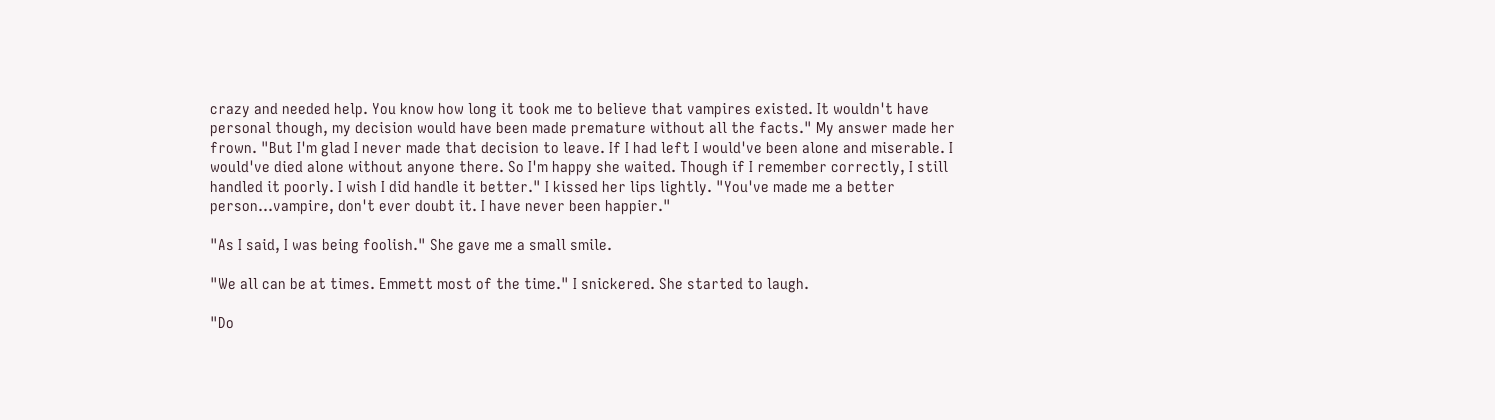crazy and needed help. You know how long it took me to believe that vampires existed. It wouldn't have personal though, my decision would have been made premature without all the facts." My answer made her frown. "But I'm glad I never made that decision to leave. If I had left I would've been alone and miserable. I would've died alone without anyone there. So I'm happy she waited. Though if I remember correctly, I still handled it poorly. I wish I did handle it better." I kissed her lips lightly. "You've made me a better person…vampire, don't ever doubt it. I have never been happier."

"As I said, I was being foolish." She gave me a small smile.

"We all can be at times. Emmett most of the time." I snickered. She started to laugh.

"Do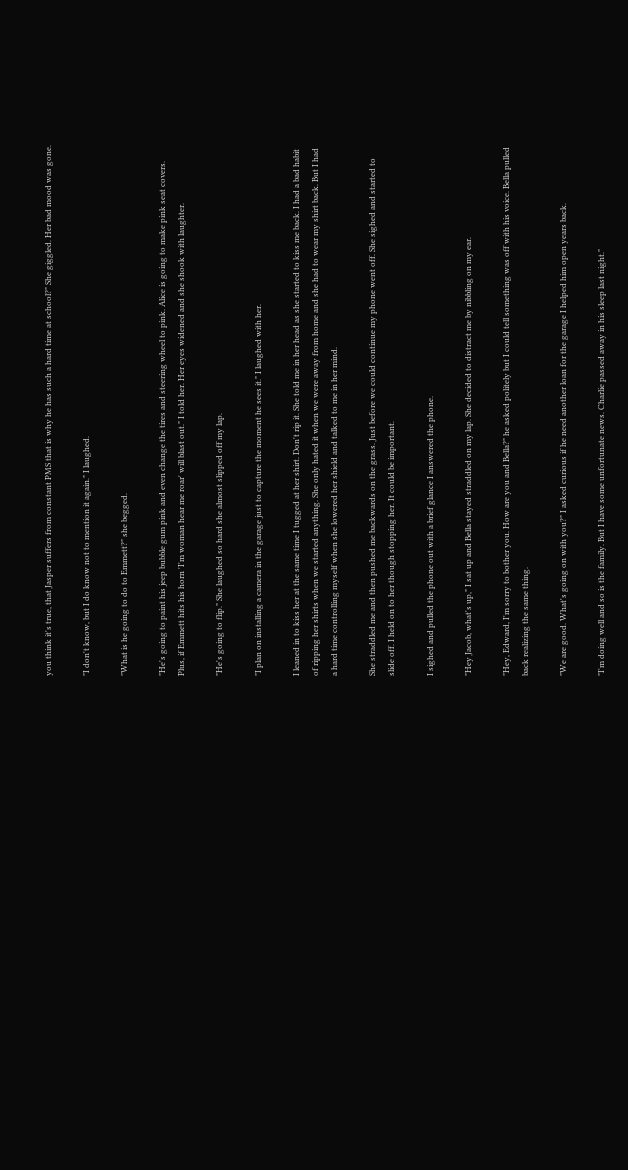you think it's true, that Jasper suffers from constant PMS that is why he has such a hard time at school?" She giggled. Her bad mood was gone.

"I don't know, but I do know not to mention it again." I laughed.

"What is he going to do to Emmett?" she begged.

"He's going to paint his jeep bubble gum pink and even change the tires and steering wheel to pink. Alice is going to make pink seat covers. Plus, if Emmett hits his horn 'I'm woman hear me roar' will blast out." I told her. Her eyes widened and she shook with laughter.

"He's going to flip." She laughed so hard she almost slipped off my lap.

"I plan on installing a camera in the garage just to capture the moment he sees it." I laughed with her.

I leaned in to kiss her at the same time I tugged at her shirt. Don't rip it. She told me in her head as she started to kiss me back. I had a bad habit of ripping her shirts when we started anything. She only hated it when we were away from home and she had to wear my shirt back. But I had a hard time controlling myself when she lowered her shield and talked to me in her mind.

She straddled me and then pushed me backwards on the grass. Just before we could continue my phone went off. She sighed and started to slide off. I held on to her though stopping her. It could be important.

I sighed and pulled the phone out with a brief glance I answered the phone.

"Hey Jacob, what's up," I sat up and Bella stayed straddled on my lap. She decided to distract me by nibbling on my ear.

"Hey, Edward, I'm sorry to bother you. How are you and Bella?" he asked politely but I could tell something was off with his voice. Bella pulled back realizing the same thing.

"We are good. What's going on with you?" I asked curious if he need another loan for the garage I helped him open years back.

"I'm doing well and so is the family. But I have some unfortunate news. Charlie passed away in his sleep last night."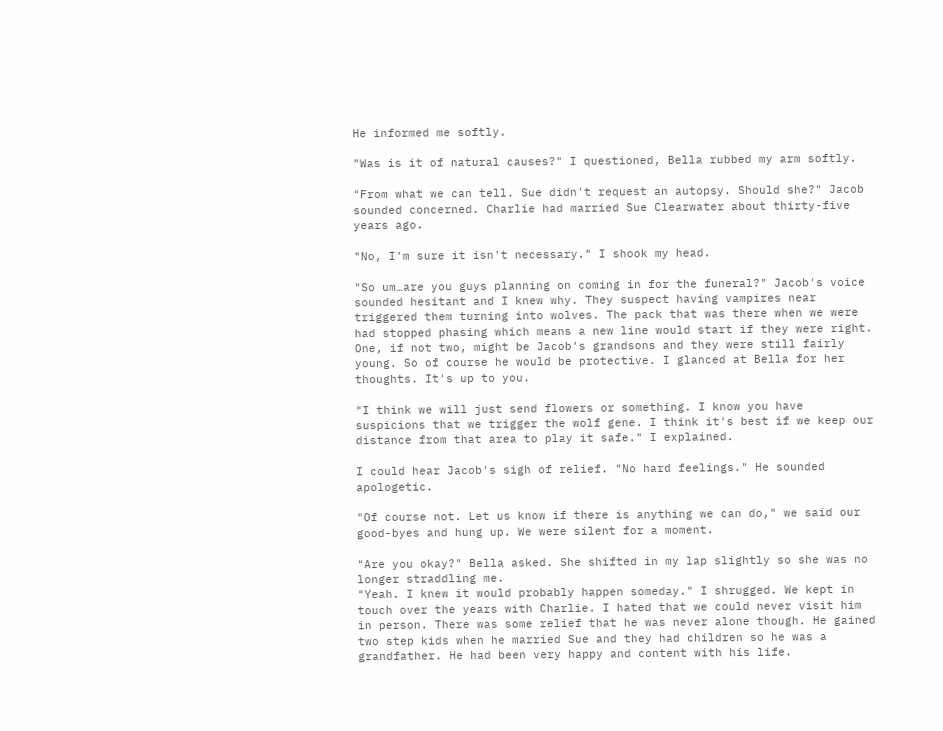He informed me softly.

"Was is it of natural causes?" I questioned, Bella rubbed my arm softly.

"From what we can tell. Sue didn't request an autopsy. Should she?" Jacob sounded concerned. Charlie had married Sue Clearwater about thirty-five years ago.

"No, I'm sure it isn't necessary." I shook my head.

"So um…are you guys planning on coming in for the funeral?" Jacob's voice sounded hesitant and I knew why. They suspect having vampires near triggered them turning into wolves. The pack that was there when we were had stopped phasing which means a new line would start if they were right. One, if not two, might be Jacob's grandsons and they were still fairly young. So of course he would be protective. I glanced at Bella for her thoughts. It's up to you.

"I think we will just send flowers or something. I know you have suspicions that we trigger the wolf gene. I think it's best if we keep our distance from that area to play it safe." I explained.

I could hear Jacob's sigh of relief. "No hard feelings." He sounded apologetic.

"Of course not. Let us know if there is anything we can do," we said our good-byes and hung up. We were silent for a moment.

"Are you okay?" Bella asked. She shifted in my lap slightly so she was no longer straddling me.
"Yeah. I knew it would probably happen someday." I shrugged. We kept in touch over the years with Charlie. I hated that we could never visit him in person. There was some relief that he was never alone though. He gained two step kids when he married Sue and they had children so he was a grandfather. He had been very happy and content with his life.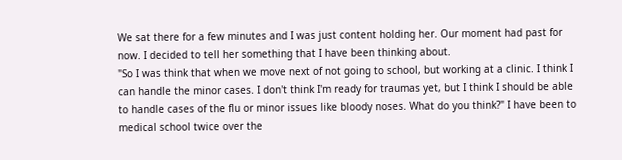We sat there for a few minutes and I was just content holding her. Our moment had past for now. I decided to tell her something that I have been thinking about.
"So I was think that when we move next of not going to school, but working at a clinic. I think I can handle the minor cases. I don't think I'm ready for traumas yet, but I think I should be able to handle cases of the flu or minor issues like bloody noses. What do you think?" I have been to medical school twice over the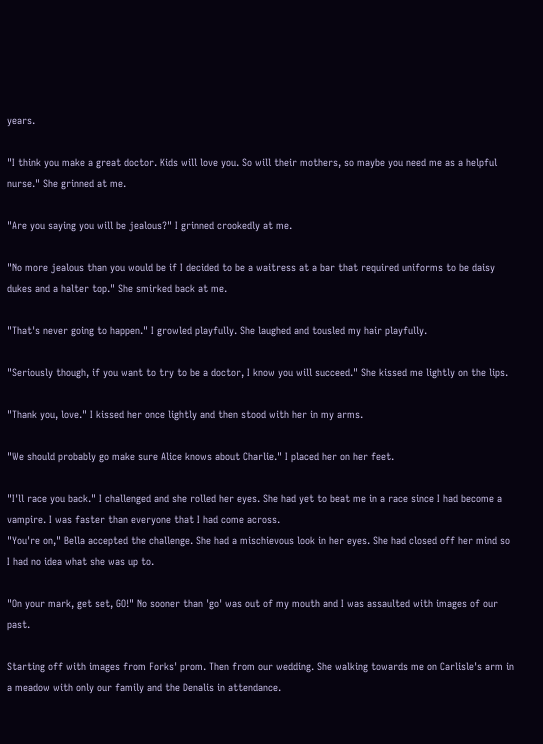years.

"I think you make a great doctor. Kids will love you. So will their mothers, so maybe you need me as a helpful nurse." She grinned at me.

"Are you saying you will be jealous?" I grinned crookedly at me.

"No more jealous than you would be if I decided to be a waitress at a bar that required uniforms to be daisy dukes and a halter top." She smirked back at me.

"That's never going to happen." I growled playfully. She laughed and tousled my hair playfully.

"Seriously though, if you want to try to be a doctor, I know you will succeed." She kissed me lightly on the lips.

"Thank you, love." I kissed her once lightly and then stood with her in my arms.

"We should probably go make sure Alice knows about Charlie." I placed her on her feet.

"I'll race you back." I challenged and she rolled her eyes. She had yet to beat me in a race since I had become a vampire. I was faster than everyone that I had come across.
"You're on," Bella accepted the challenge. She had a mischievous look in her eyes. She had closed off her mind so I had no idea what she was up to.

"On your mark, get set, GO!" No sooner than 'go' was out of my mouth and I was assaulted with images of our past.

Starting off with images from Forks' prom. Then from our wedding. She walking towards me on Carlisle's arm in a meadow with only our family and the Denalis in attendance.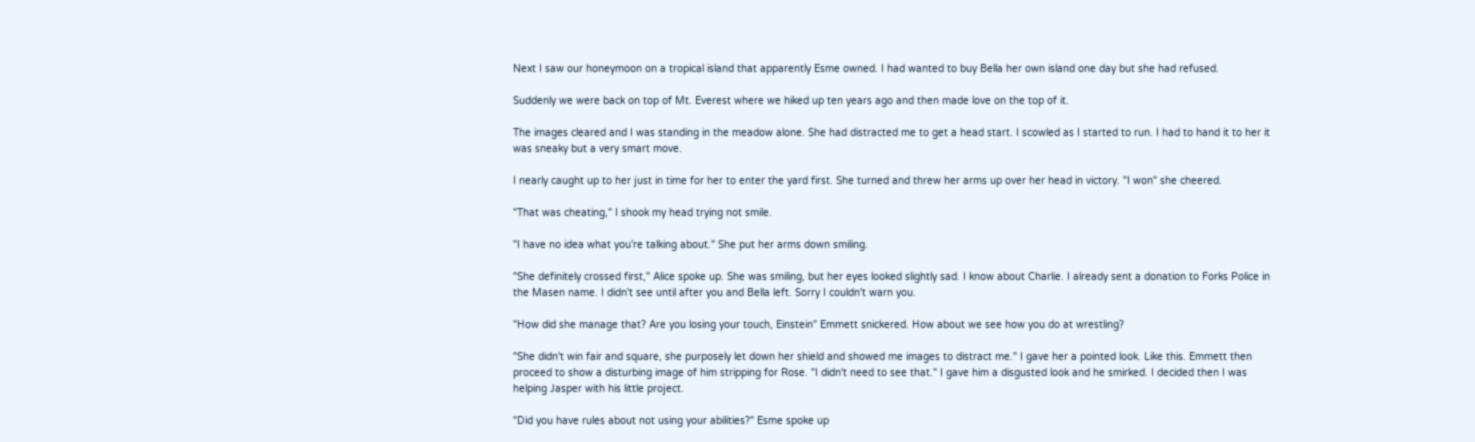Next I saw our honeymoon on a tropical island that apparently Esme owned. I had wanted to buy Bella her own island one day but she had refused.

Suddenly we were back on top of Mt. Everest where we hiked up ten years ago and then made love on the top of it.

The images cleared and I was standing in the meadow alone. She had distracted me to get a head start. I scowled as I started to run. I had to hand it to her it was sneaky but a very smart move.

I nearly caught up to her just in time for her to enter the yard first. She turned and threw her arms up over her head in victory. "I won" she cheered.

"That was cheating," I shook my head trying not smile.

"I have no idea what you're talking about." She put her arms down smiling.

"She definitely crossed first," Alice spoke up. She was smiling, but her eyes looked slightly sad. I know about Charlie. I already sent a donation to Forks Police in the Masen name. I didn't see until after you and Bella left. Sorry I couldn't warn you.

"How did she manage that? Are you losing your touch, Einstein" Emmett snickered. How about we see how you do at wrestling?

"She didn't win fair and square, she purposely let down her shield and showed me images to distract me." I gave her a pointed look. Like this. Emmett then proceed to show a disturbing image of him stripping for Rose. "I didn't need to see that." I gave him a disgusted look and he smirked. I decided then I was helping Jasper with his little project.

"Did you have rules about not using your abilities?" Esme spoke up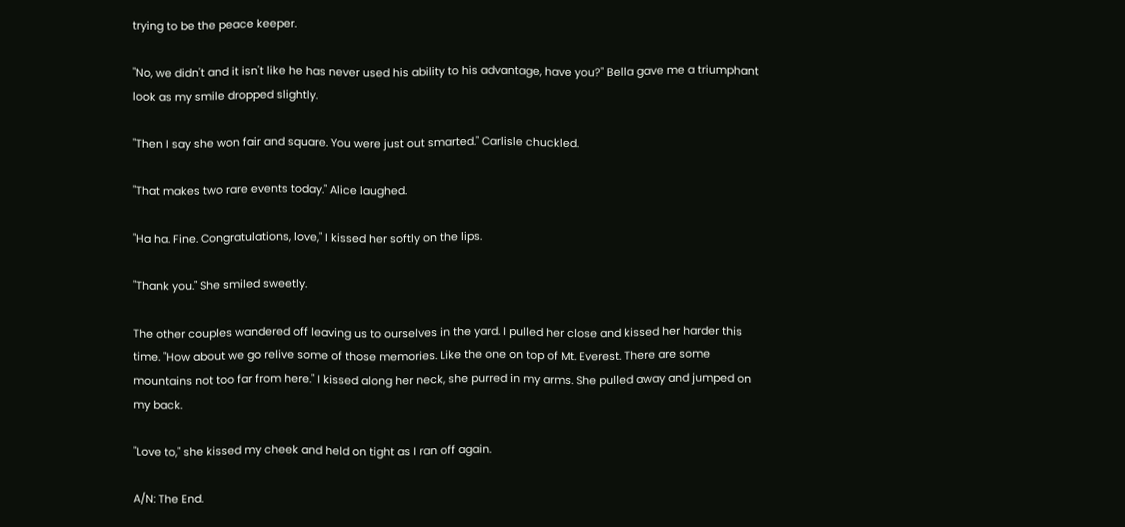trying to be the peace keeper.

"No, we didn't and it isn't like he has never used his ability to his advantage, have you?" Bella gave me a triumphant look as my smile dropped slightly.

"Then I say she won fair and square. You were just out smarted." Carlisle chuckled.

"That makes two rare events today." Alice laughed.

"Ha ha. Fine. Congratulations, love," I kissed her softly on the lips.

"Thank you." She smiled sweetly.

The other couples wandered off leaving us to ourselves in the yard. I pulled her close and kissed her harder this time. "How about we go relive some of those memories. Like the one on top of Mt. Everest. There are some mountains not too far from here." I kissed along her neck, she purred in my arms. She pulled away and jumped on my back.

"Love to," she kissed my cheek and held on tight as I ran off again.

A/N: The End.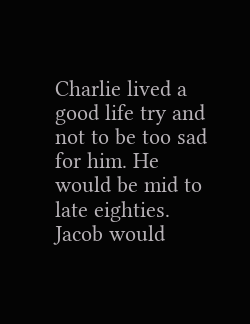Charlie lived a good life try and not to be too sad for him. He would be mid to late eighties. Jacob would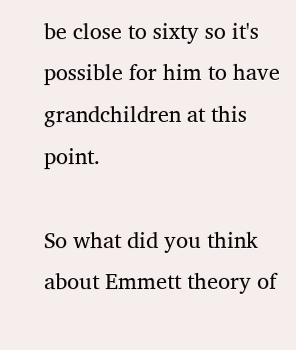be close to sixty so it's possible for him to have grandchildren at this point.

So what did you think about Emmett theory of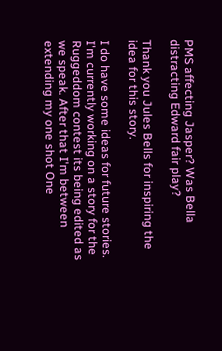PMS affecting Jasper? Was Bella distracting Edward fair play?

Thank you Jules Bells for inspiring the idea for this story.

I do have some ideas for future stories. I'm currently working on a story for the Ruggeddom contest its being edited as we speak. After that I'm between extending my one shot One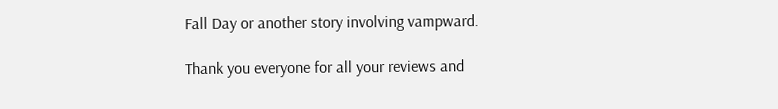Fall Day or another story involving vampward.

Thank you everyone for all your reviews and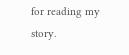for reading my story.